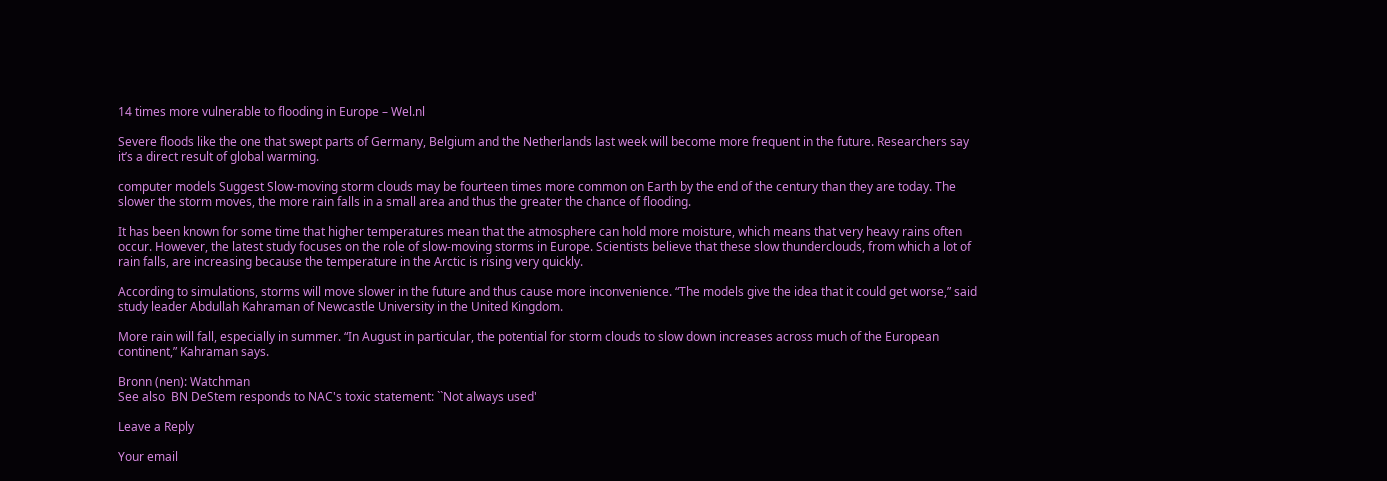14 times more vulnerable to flooding in Europe – Wel.nl

Severe floods like the one that swept parts of Germany, Belgium and the Netherlands last week will become more frequent in the future. Researchers say it’s a direct result of global warming.

computer models Suggest Slow-moving storm clouds may be fourteen times more common on Earth by the end of the century than they are today. The slower the storm moves, the more rain falls in a small area and thus the greater the chance of flooding.

It has been known for some time that higher temperatures mean that the atmosphere can hold more moisture, which means that very heavy rains often occur. However, the latest study focuses on the role of slow-moving storms in Europe. Scientists believe that these slow thunderclouds, from which a lot of rain falls, are increasing because the temperature in the Arctic is rising very quickly.

According to simulations, storms will move slower in the future and thus cause more inconvenience. “The models give the idea that it could get worse,” said study leader Abdullah Kahraman of Newcastle University in the United Kingdom.

More rain will fall, especially in summer. “In August in particular, the potential for storm clouds to slow down increases across much of the European continent,” Kahraman says.

Bronn (nen): Watchman
See also  BN DeStem responds to NAC's toxic statement: ``Not always used'

Leave a Reply

Your email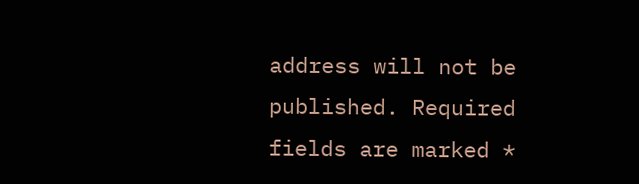address will not be published. Required fields are marked *